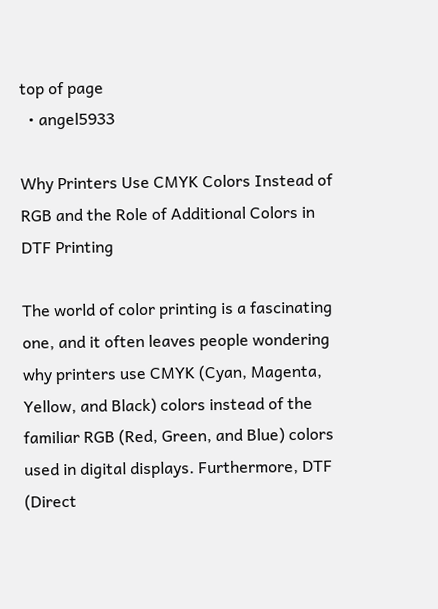top of page
  • angel5933

Why Printers Use CMYK Colors Instead of RGB and the Role of Additional Colors in DTF Printing

The world of color printing is a fascinating one, and it often leaves people wondering why printers use CMYK (Cyan, Magenta, Yellow, and Black) colors instead of the familiar RGB (Red, Green, and Blue) colors used in digital displays. Furthermore, DTF (Direct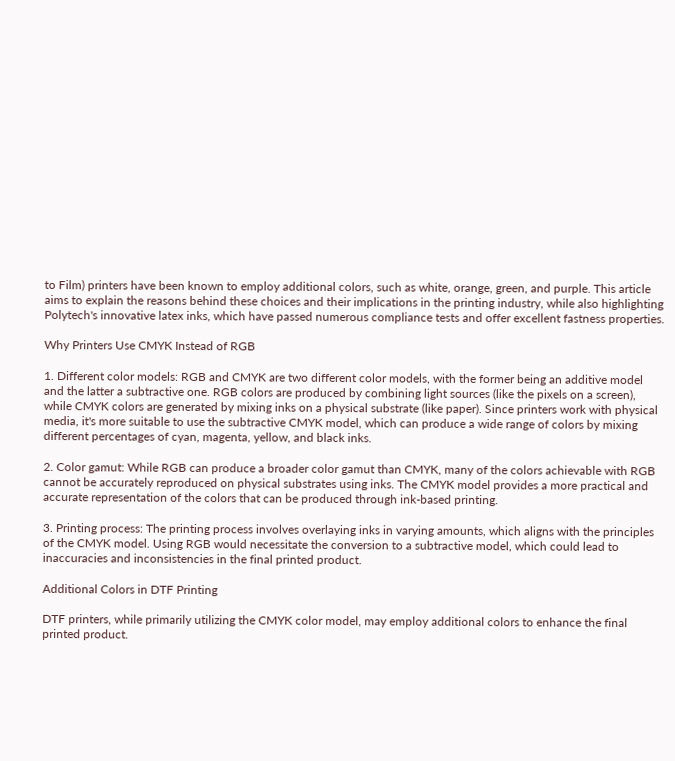to Film) printers have been known to employ additional colors, such as white, orange, green, and purple. This article aims to explain the reasons behind these choices and their implications in the printing industry, while also highlighting Polytech's innovative latex inks, which have passed numerous compliance tests and offer excellent fastness properties.

Why Printers Use CMYK Instead of RGB

1. Different color models: RGB and CMYK are two different color models, with the former being an additive model and the latter a subtractive one. RGB colors are produced by combining light sources (like the pixels on a screen), while CMYK colors are generated by mixing inks on a physical substrate (like paper). Since printers work with physical media, it's more suitable to use the subtractive CMYK model, which can produce a wide range of colors by mixing different percentages of cyan, magenta, yellow, and black inks.

2. Color gamut: While RGB can produce a broader color gamut than CMYK, many of the colors achievable with RGB cannot be accurately reproduced on physical substrates using inks. The CMYK model provides a more practical and accurate representation of the colors that can be produced through ink-based printing.

3. Printing process: The printing process involves overlaying inks in varying amounts, which aligns with the principles of the CMYK model. Using RGB would necessitate the conversion to a subtractive model, which could lead to inaccuracies and inconsistencies in the final printed product.

Additional Colors in DTF Printing

DTF printers, while primarily utilizing the CMYK color model, may employ additional colors to enhance the final printed product.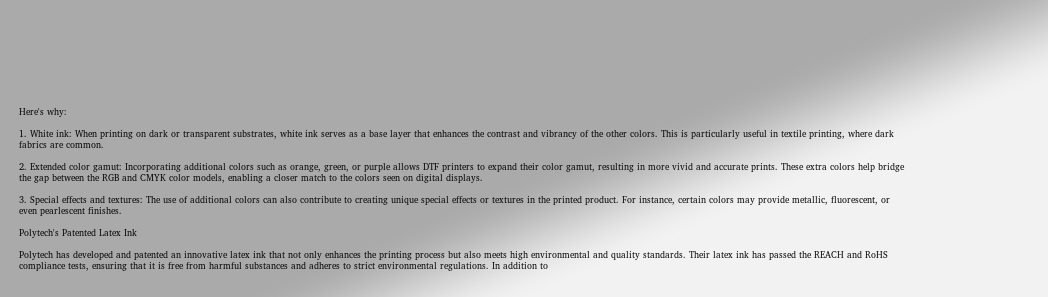Here's why:

1. White ink: When printing on dark or transparent substrates, white ink serves as a base layer that enhances the contrast and vibrancy of the other colors. This is particularly useful in textile printing, where dark fabrics are common.

2. Extended color gamut: Incorporating additional colors such as orange, green, or purple allows DTF printers to expand their color gamut, resulting in more vivid and accurate prints. These extra colors help bridge the gap between the RGB and CMYK color models, enabling a closer match to the colors seen on digital displays.

3. Special effects and textures: The use of additional colors can also contribute to creating unique special effects or textures in the printed product. For instance, certain colors may provide metallic, fluorescent, or even pearlescent finishes.

Polytech's Patented Latex Ink

Polytech has developed and patented an innovative latex ink that not only enhances the printing process but also meets high environmental and quality standards. Their latex ink has passed the REACH and RoHS compliance tests, ensuring that it is free from harmful substances and adheres to strict environmental regulations. In addition to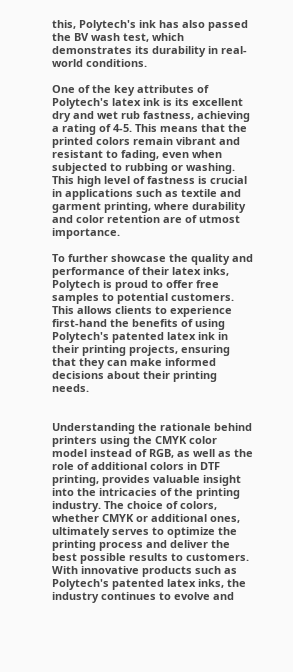this, Polytech's ink has also passed the BV wash test, which demonstrates its durability in real-world conditions.

One of the key attributes of Polytech's latex ink is its excellent dry and wet rub fastness, achieving a rating of 4-5. This means that the printed colors remain vibrant and resistant to fading, even when subjected to rubbing or washing. This high level of fastness is crucial in applications such as textile and garment printing, where durability and color retention are of utmost importance.

To further showcase the quality and performance of their latex inks, Polytech is proud to offer free samples to potential customers. This allows clients to experience first-hand the benefits of using Polytech's patented latex ink in their printing projects, ensuring that they can make informed decisions about their printing needs.


Understanding the rationale behind printers using the CMYK color model instead of RGB, as well as the role of additional colors in DTF printing, provides valuable insight into the intricacies of the printing industry. The choice of colors, whether CMYK or additional ones, ultimately serves to optimize the printing process and deliver the best possible results to customers. With innovative products such as Polytech's patented latex inks, the industry continues to evolve and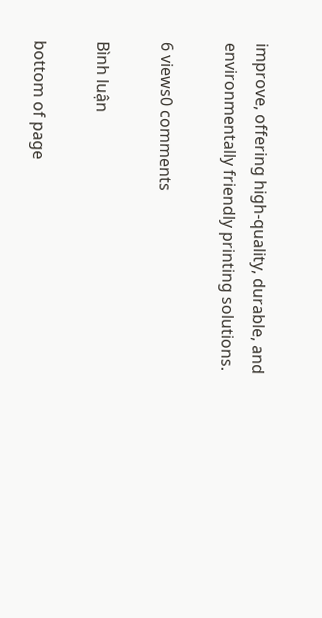improve, offering high-quality, durable, and environmentally friendly printing solutions.

6 views0 comments

Bình luận

bottom of page